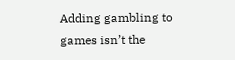Adding gambling to games isn’t the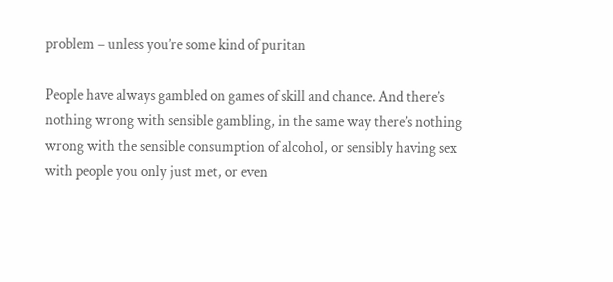problem – unless you’re some kind of puritan

People have always gambled on games of skill and chance. And there’s nothing wrong with sensible gambling, in the same way there’s nothing wrong with the sensible consumption of alcohol, or sensibly having sex with people you only just met, or even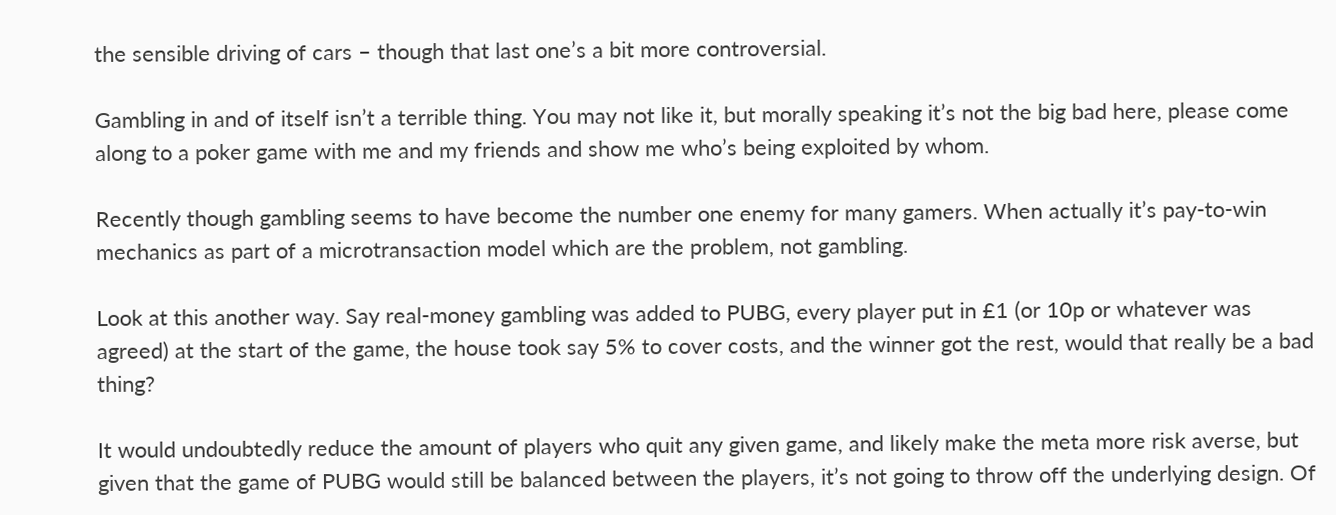the sensible driving of cars – though that last one’s a bit more controversial.

Gambling in and of itself isn’t a terrible thing. You may not like it, but morally speaking it’s not the big bad here, please come along to a poker game with me and my friends and show me who’s being exploited by whom.

Recently though gambling seems to have become the number one enemy for many gamers. When actually it’s pay-to-win mechanics as part of a microtransaction model which are the problem, not gambling.

Look at this another way. Say real-money gambling was added to PUBG, every player put in £1 (or 10p or whatever was agreed) at the start of the game, the house took say 5% to cover costs, and the winner got the rest, would that really be a bad thing?

It would undoubtedly reduce the amount of players who quit any given game, and likely make the meta more risk averse, but given that the game of PUBG would still be balanced between the players, it’s not going to throw off the underlying design. Of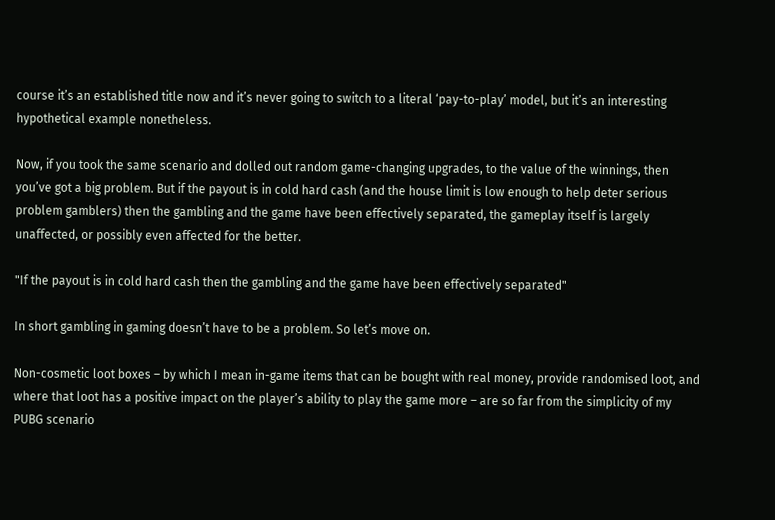course it’s an established title now and it’s never going to switch to a literal ‘pay-to-play’ model, but it’s an interesting hypothetical example nonetheless.

Now, if you took the same scenario and dolled out random game-changing upgrades, to the value of the winnings, then you’ve got a big problem. But if the payout is in cold hard cash (and the house limit is low enough to help deter serious problem gamblers) then the gambling and the game have been effectively separated, the gameplay itself is largely unaffected, or possibly even affected for the better.

"If the payout is in cold hard cash then the gambling and the game have been effectively separated"

In short gambling in gaming doesn’t have to be a problem. So let’s move on.

Non-cosmetic loot boxes – by which I mean in-game items that can be bought with real money, provide randomised loot, and where that loot has a positive impact on the player’s ability to play the game more – are so far from the simplicity of my PUBG scenario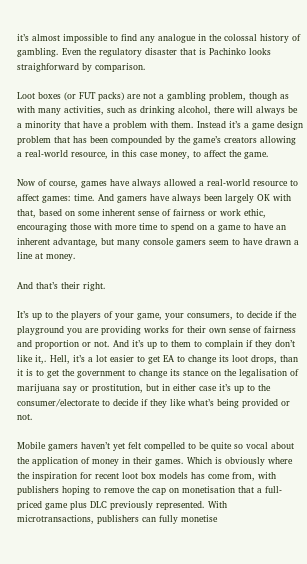it’s almost impossible to find any analogue in the colossal history of gambling. Even the regulatory disaster that is Pachinko looks straighforward by comparison.

Loot boxes (or FUT packs) are not a gambling problem, though as with many activities, such as drinking alcohol, there will always be a minority that have a problem with them. Instead it’s a game design problem that has been compounded by the game’s creators allowing a real-world resource, in this case money, to affect the game.

Now of course, games have always allowed a real-world resource to affect games: time. And gamers have always been largely OK with that, based on some inherent sense of fairness or work ethic, encouraging those with more time to spend on a game to have an inherent advantage, but many console gamers seem to have drawn a line at money.

And that’s their right.

It’s up to the players of your game, your consumers, to decide if the playground you are providing works for their own sense of fairness and proportion or not. And it’s up to them to complain if they don’t like it,. Hell, it’s a lot easier to get EA to change its loot drops, than it is to get the government to change its stance on the legalisation of marijuana say or prostitution, but in either case it’s up to the consumer/electorate to decide if they like what’s being provided or not.

Mobile gamers haven’t yet felt compelled to be quite so vocal about the application of money in their games. Which is obviously where the inspiration for recent loot box models has come from, with publishers hoping to remove the cap on monetisation that a full-priced game plus DLC previously represented. With microtransactions, publishers can fully monetise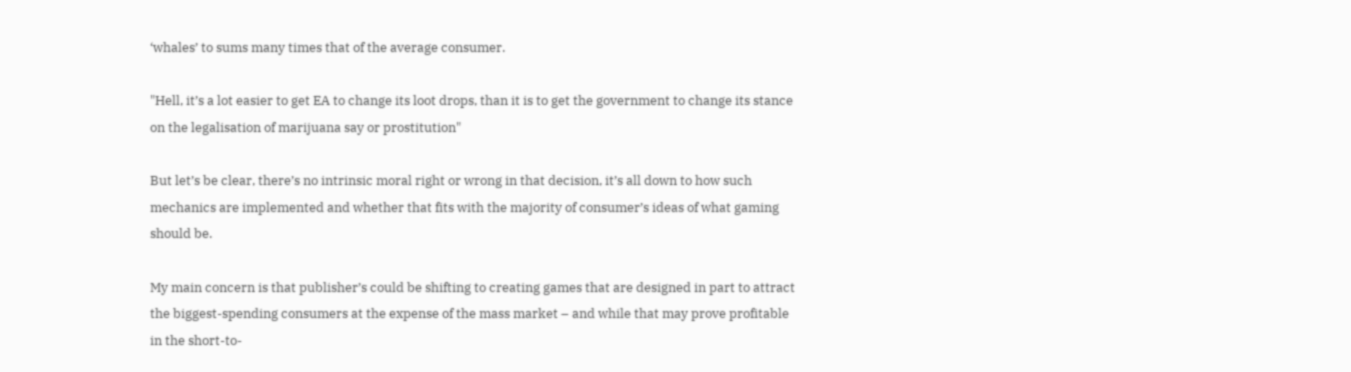‘whales’ to sums many times that of the average consumer.

"Hell, it’s a lot easier to get EA to change its loot drops, than it is to get the government to change its stance on the legalisation of marijuana say or prostitution"

But let’s be clear, there’s no intrinsic moral right or wrong in that decision, it’s all down to how such mechanics are implemented and whether that fits with the majority of consumer’s ideas of what gaming should be.

My main concern is that publisher’s could be shifting to creating games that are designed in part to attract the biggest-spending consumers at the expense of the mass market – and while that may prove profitable in the short-to-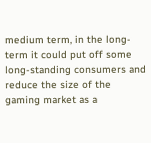medium term, in the long-term it could put off some long-standing consumers and reduce the size of the gaming market as a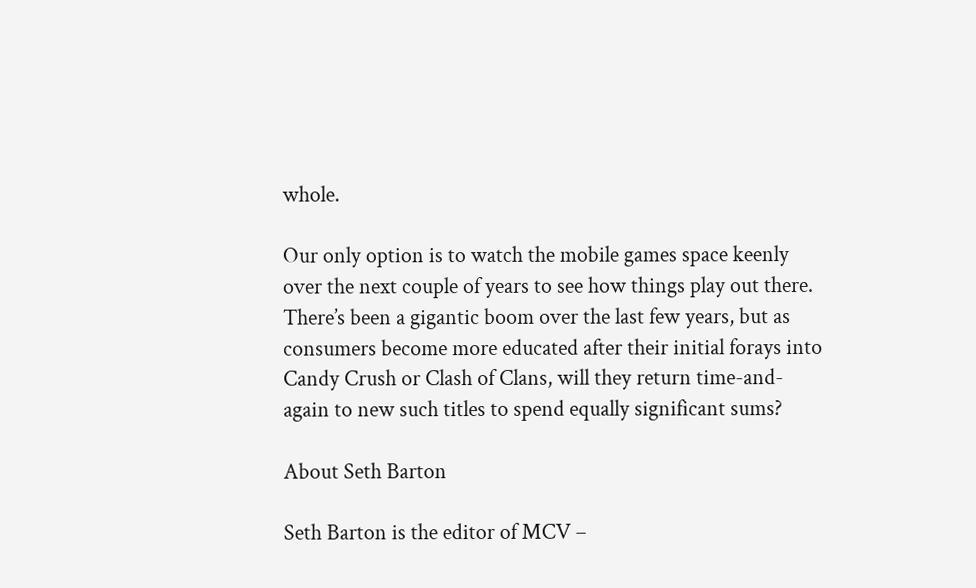whole.

Our only option is to watch the mobile games space keenly over the next couple of years to see how things play out there. There’s been a gigantic boom over the last few years, but as consumers become more educated after their initial forays into Candy Crush or Clash of Clans, will they return time-and-again to new such titles to spend equally significant sums?

About Seth Barton

Seth Barton is the editor of MCV –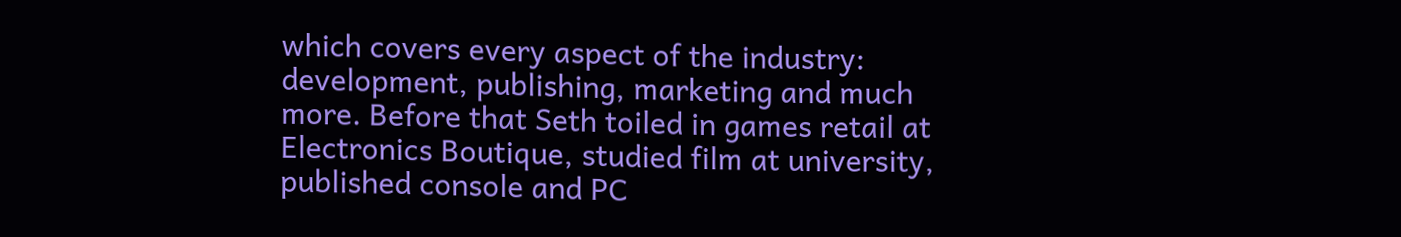which covers every aspect of the industry: development, publishing, marketing and much more. Before that Seth toiled in games retail at Electronics Boutique, studied film at university, published console and PC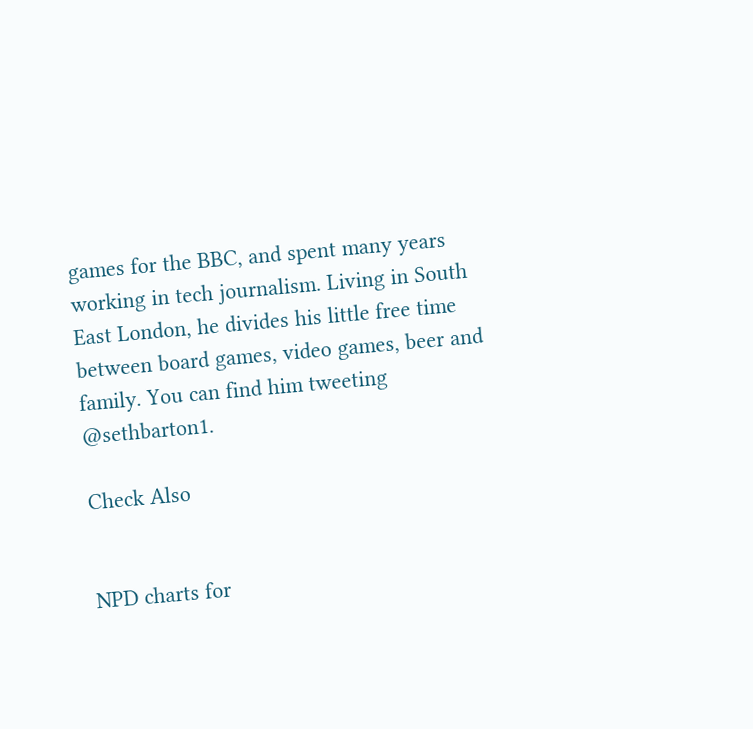games for the BBC, and spent many years working in tech journalism. Living in South East London, he divides his little free time between board games, video games, beer and family. You can find him tweeting @sethbarton1.

Check Also


NPD charts for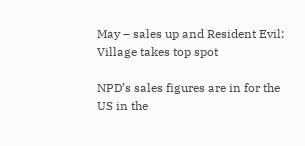May – sales up and Resident Evil: Village takes top spot

NPD’s sales figures are in for the US in the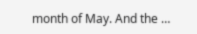month of May. And the …